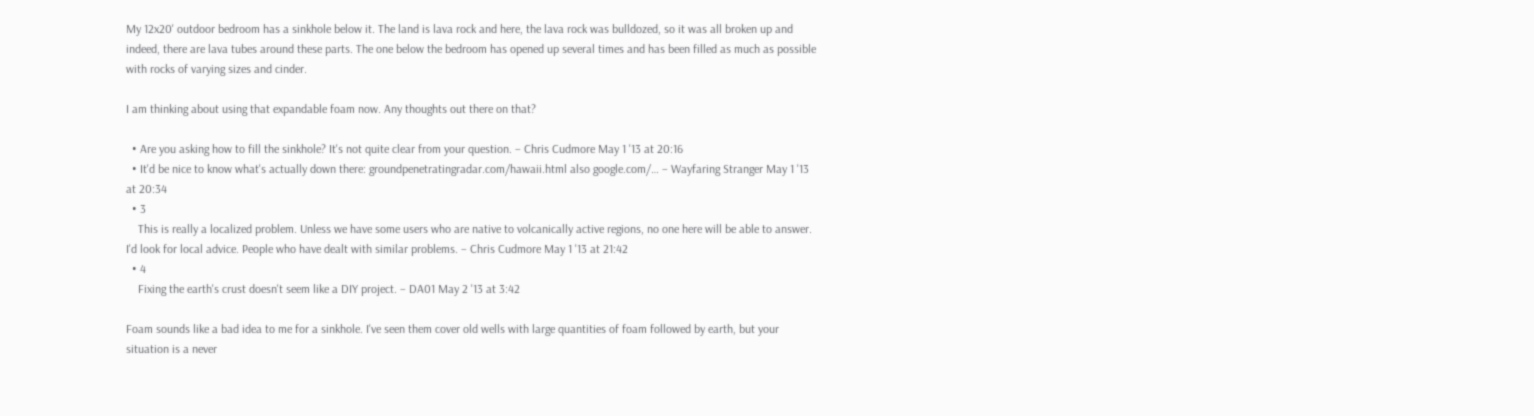My 12x20' outdoor bedroom has a sinkhole below it. The land is lava rock and here, the lava rock was bulldozed, so it was all broken up and indeed, there are lava tubes around these parts. The one below the bedroom has opened up several times and has been filled as much as possible with rocks of varying sizes and cinder.

I am thinking about using that expandable foam now. Any thoughts out there on that?

  • Are you asking how to fill the sinkhole? It's not quite clear from your question. – Chris Cudmore May 1 '13 at 20:16
  • It'd be nice to know what's actually down there: groundpenetratingradar.com/hawaii.html also google.com/… – Wayfaring Stranger May 1 '13 at 20:34
  • 3
    This is really a localized problem. Unless we have some users who are native to volcanically active regions, no one here will be able to answer. I'd look for local advice. People who have dealt with similar problems. – Chris Cudmore May 1 '13 at 21:42
  • 4
    Fixing the earth's crust doesn't seem like a DIY project. – DA01 May 2 '13 at 3:42

Foam sounds like a bad idea to me for a sinkhole. I've seen them cover old wells with large quantities of foam followed by earth, but your situation is a never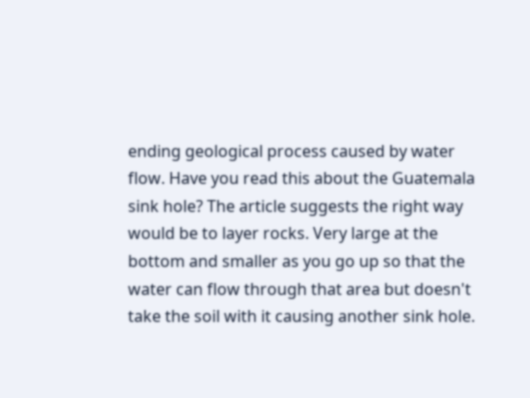ending geological process caused by water flow. Have you read this about the Guatemala sink hole? The article suggests the right way would be to layer rocks. Very large at the bottom and smaller as you go up so that the water can flow through that area but doesn't take the soil with it causing another sink hole.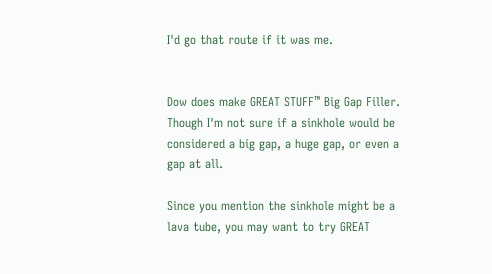I'd go that route if it was me.


Dow does make GREAT STUFF™ Big Gap Filler. Though I'm not sure if a sinkhole would be considered a big gap, a huge gap, or even a gap at all.

Since you mention the sinkhole might be a lava tube, you may want to try GREAT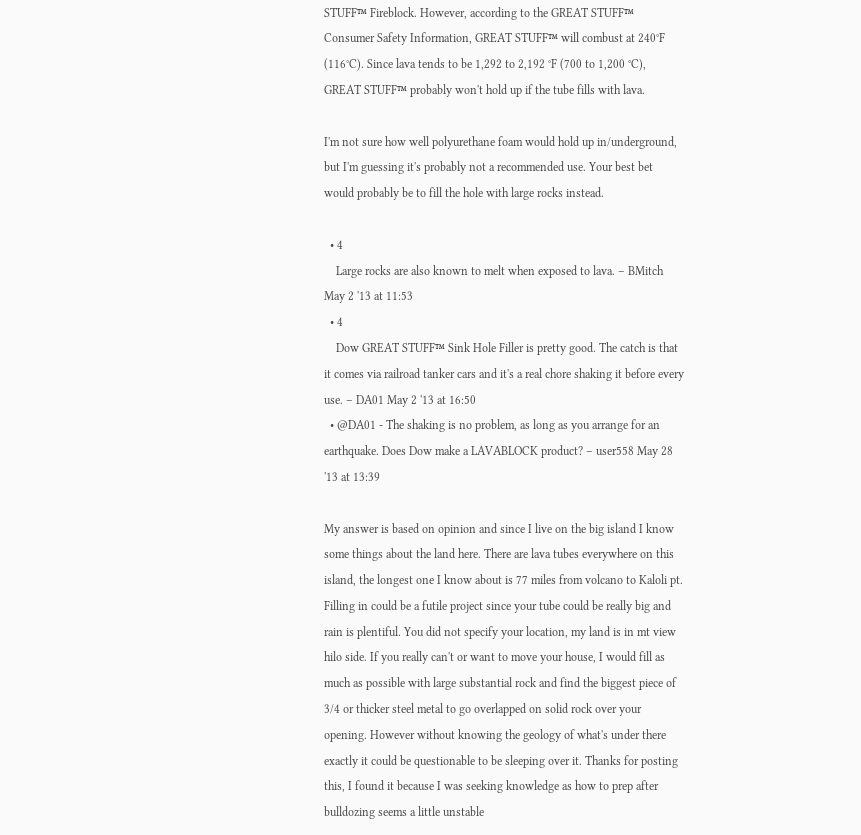STUFF™ Fireblock. However, according to the GREAT STUFF™ Consumer Safety Information, GREAT STUFF™ will combust at 240°F (116°C). Since lava tends to be 1,292 to 2,192 °F (700 to 1,200 °C), GREAT STUFF™ probably won't hold up if the tube fills with lava.

I'm not sure how well polyurethane foam would hold up in/underground, but I'm guessing it's probably not a recommended use. Your best bet would probably be to fill the hole with large rocks instead.

  • 4
    Large rocks are also known to melt when exposed to lava. – BMitch May 2 '13 at 11:53
  • 4
    Dow GREAT STUFF™ Sink Hole Filler is pretty good. The catch is that it comes via railroad tanker cars and it's a real chore shaking it before every use. – DA01 May 2 '13 at 16:50
  • @DA01 - The shaking is no problem, as long as you arrange for an earthquake. Does Dow make a LAVABLOCK product? – user558 May 28 '13 at 13:39

My answer is based on opinion and since I live on the big island I know some things about the land here. There are lava tubes everywhere on this island, the longest one I know about is 77 miles from volcano to Kaloli pt. Filling in could be a futile project since your tube could be really big and rain is plentiful. You did not specify your location, my land is in mt view hilo side. If you really can't or want to move your house, I would fill as much as possible with large substantial rock and find the biggest piece of 3/4 or thicker steel metal to go overlapped on solid rock over your opening. However without knowing the geology of what's under there exactly it could be questionable to be sleeping over it. Thanks for posting this, I found it because I was seeking knowledge as how to prep after bulldozing seems a little unstable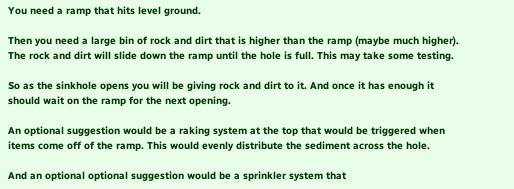You need a ramp that hits level ground.

Then you need a large bin of rock and dirt that is higher than the ramp (maybe much higher). The rock and dirt will slide down the ramp until the hole is full. This may take some testing.

So as the sinkhole opens you will be giving rock and dirt to it. And once it has enough it should wait on the ramp for the next opening.

An optional suggestion would be a raking system at the top that would be triggered when items come off of the ramp. This would evenly distribute the sediment across the hole.

And an optional optional suggestion would be a sprinkler system that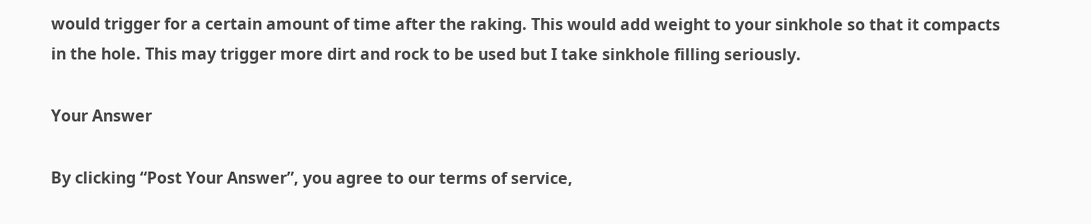would trigger for a certain amount of time after the raking. This would add weight to your sinkhole so that it compacts in the hole. This may trigger more dirt and rock to be used but I take sinkhole filling seriously.

Your Answer

By clicking “Post Your Answer”, you agree to our terms of service,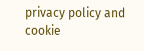privacy policy and cookie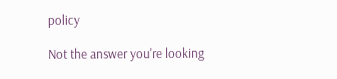policy

Not the answer you're looking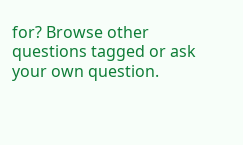for? Browse other questions tagged or ask your own question.